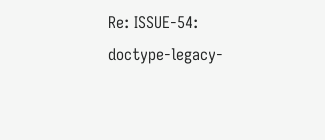Re: ISSUE-54: doctype-legacy-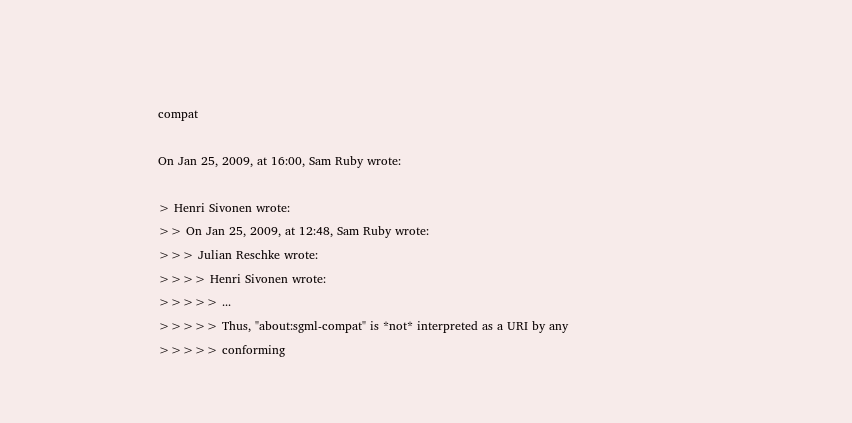compat

On Jan 25, 2009, at 16:00, Sam Ruby wrote:

> Henri Sivonen wrote:
>> On Jan 25, 2009, at 12:48, Sam Ruby wrote:
>>> Julian Reschke wrote:
>>>> Henri Sivonen wrote:
>>>>> ...
>>>>> Thus, "about:sgml-compat" is *not* interpreted as a URI by any
>>>>> conforming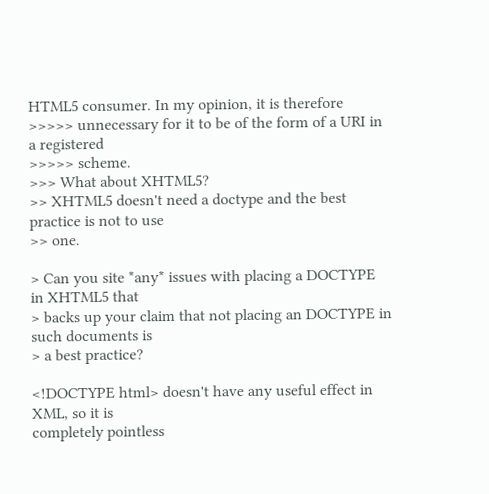HTML5 consumer. In my opinion, it is therefore
>>>>> unnecessary for it to be of the form of a URI in a registered
>>>>> scheme.
>>> What about XHTML5?
>> XHTML5 doesn't need a doctype and the best practice is not to use
>> one.

> Can you site *any* issues with placing a DOCTYPE in XHTML5 that
> backs up your claim that not placing an DOCTYPE in such documents is
> a best practice?

<!DOCTYPE html> doesn't have any useful effect in XML, so it is
completely pointless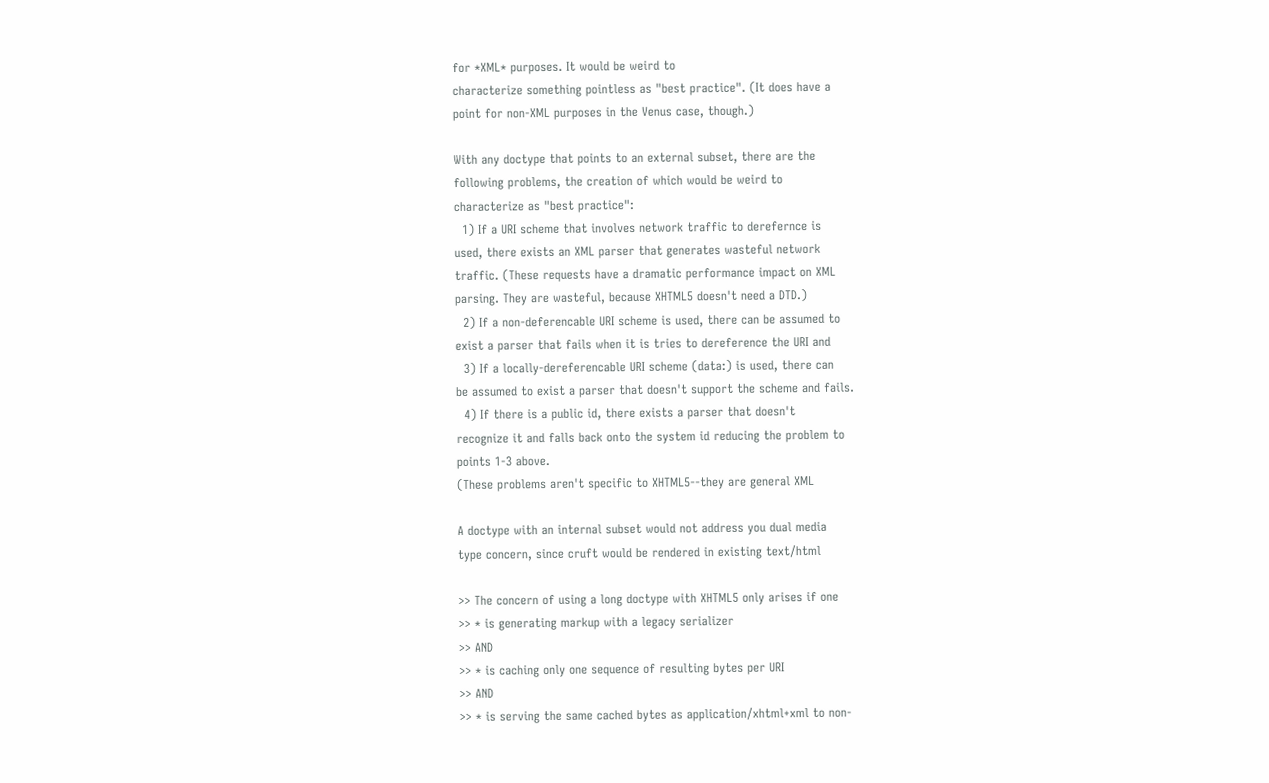for *XML* purposes. It would be weird to
characterize something pointless as "best practice". (It does have a
point for non-XML purposes in the Venus case, though.)

With any doctype that points to an external subset, there are the
following problems, the creation of which would be weird to
characterize as "best practice":
  1) If a URI scheme that involves network traffic to derefernce is
used, there exists an XML parser that generates wasteful network
traffic. (These requests have a dramatic performance impact on XML
parsing. They are wasteful, because XHTML5 doesn't need a DTD.)
  2) If a non-deferencable URI scheme is used, there can be assumed to
exist a parser that fails when it is tries to dereference the URI and
  3) If a locally-dereferencable URI scheme (data:) is used, there can
be assumed to exist a parser that doesn't support the scheme and fails.
  4) If there is a public id, there exists a parser that doesn't
recognize it and falls back onto the system id reducing the problem to
points 1-3 above.
(These problems aren't specific to XHTML5--they are general XML

A doctype with an internal subset would not address you dual media
type concern, since cruft would be rendered in existing text/html

>> The concern of using a long doctype with XHTML5 only arises if one
>> * is generating markup with a legacy serializer
>> AND
>> * is caching only one sequence of resulting bytes per URI
>> AND
>> * is serving the same cached bytes as application/xhtml+xml to non-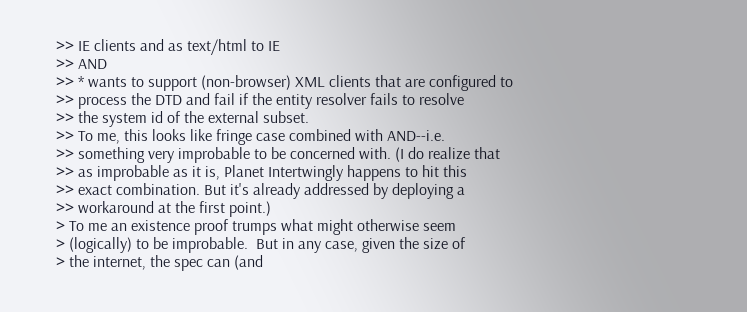>> IE clients and as text/html to IE
>> AND
>> * wants to support (non-browser) XML clients that are configured to
>> process the DTD and fail if the entity resolver fails to resolve
>> the system id of the external subset.
>> To me, this looks like fringe case combined with AND--i.e.
>> something very improbable to be concerned with. (I do realize that
>> as improbable as it is, Planet Intertwingly happens to hit this
>> exact combination. But it's already addressed by deploying a
>> workaround at the first point.)
> To me an existence proof trumps what might otherwise seem
> (logically) to be improbable.  But in any case, given the size of
> the internet, the spec can (and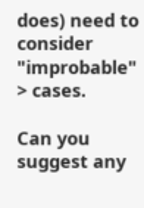does) need to consider "improbable"
> cases.

Can you suggest any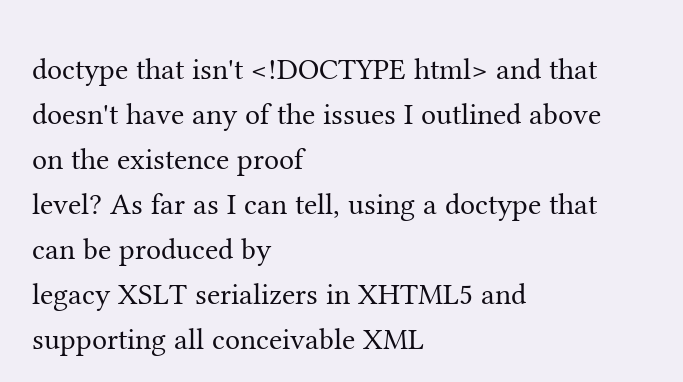doctype that isn't <!DOCTYPE html> and that
doesn't have any of the issues I outlined above on the existence proof
level? As far as I can tell, using a doctype that can be produced by
legacy XSLT serializers in XHTML5 and supporting all conceivable XML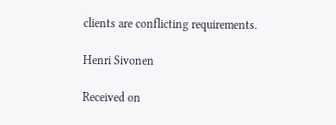clients are conflicting requirements.

Henri Sivonen

Received on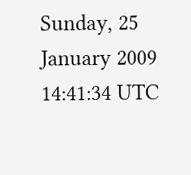Sunday, 25 January 2009 14:41:34 UTC